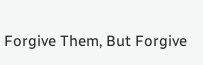Forgive Them, But Forgive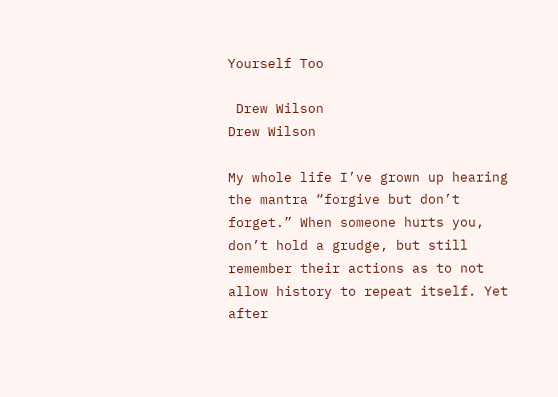Yourself Too

 Drew Wilson
Drew Wilson

My whole life I’ve grown up hearing the mantra “forgive but don’t forget.” When someone hurts you, don’t hold a grudge, but still remember their actions as to not allow history to repeat itself. Yet after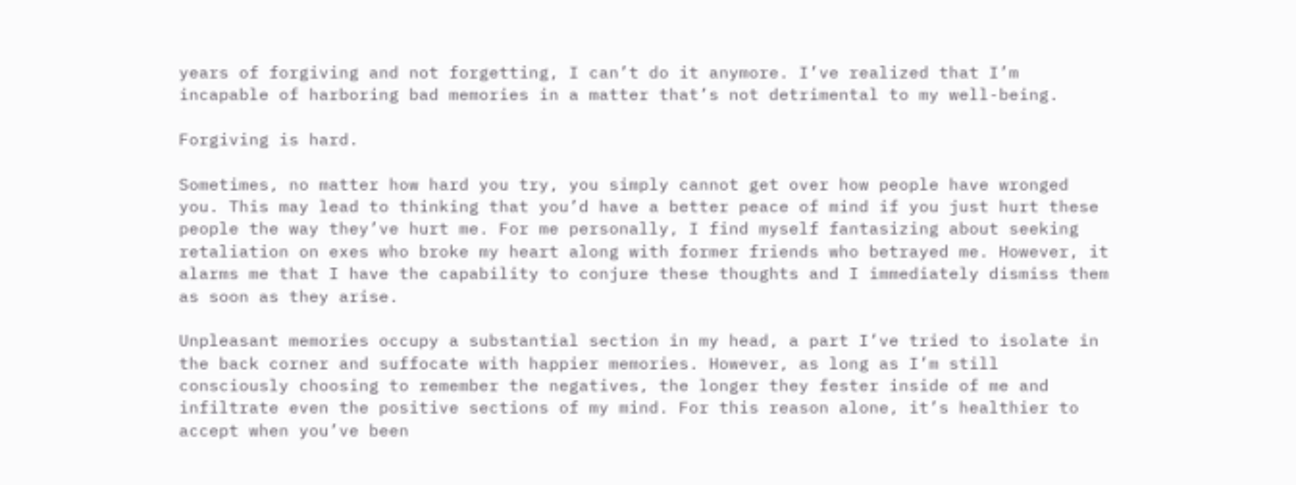years of forgiving and not forgetting, I can’t do it anymore. I’ve realized that I’m incapable of harboring bad memories in a matter that’s not detrimental to my well-being.

Forgiving is hard.

Sometimes, no matter how hard you try, you simply cannot get over how people have wronged you. This may lead to thinking that you’d have a better peace of mind if you just hurt these people the way they’ve hurt me. For me personally, I find myself fantasizing about seeking retaliation on exes who broke my heart along with former friends who betrayed me. However, it alarms me that I have the capability to conjure these thoughts and I immediately dismiss them as soon as they arise.

Unpleasant memories occupy a substantial section in my head, a part I’ve tried to isolate in the back corner and suffocate with happier memories. However, as long as I’m still consciously choosing to remember the negatives, the longer they fester inside of me and infiltrate even the positive sections of my mind. For this reason alone, it’s healthier to accept when you’ve been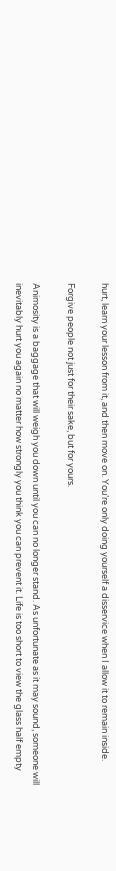hurt, learn your lesson from it, and then move on. You’re only doing yourself a disservice when I allow it to remain inside.

Forgive people not just for their sake, but for yours.

Animosity is a baggage that will weigh you down until you can no longer stand. As unfortunate as it may sound, someone will inevitably hurt you again no matter how strongly you think you can prevent it. Life is too short to view the glass half empty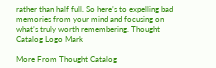rather than half full. So here’s to expelling bad memories from your mind and focusing on what’s truly worth remembering. Thought Catalog Logo Mark

More From Thought Catalog